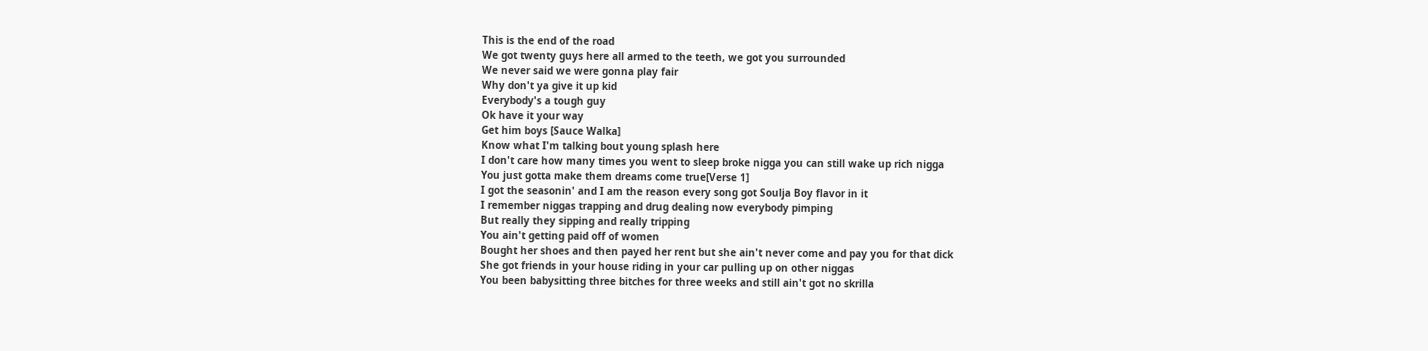This is the end of the road
We got twenty guys here all armed to the teeth, we got you surrounded
We never said we were gonna play fair
Why don't ya give it up kid
Everybody's a tough guy
Ok have it your way
Get him boys [Sauce Walka]
Know what I'm talking bout young splash here
I don't care how many times you went to sleep broke nigga you can still wake up rich nigga
You just gotta make them dreams come true[Verse 1]
I got the seasonin' and I am the reason every song got Soulja Boy flavor in it
I remember niggas trapping and drug dealing now everybody pimping
But really they sipping and really tripping
You ain't getting paid off of women
Bought her shoes and then payed her rent but she ain't never come and pay you for that dick
She got friends in your house riding in your car pulling up on other niggas
You been babysitting three bitches for three weeks and still ain't got no skrilla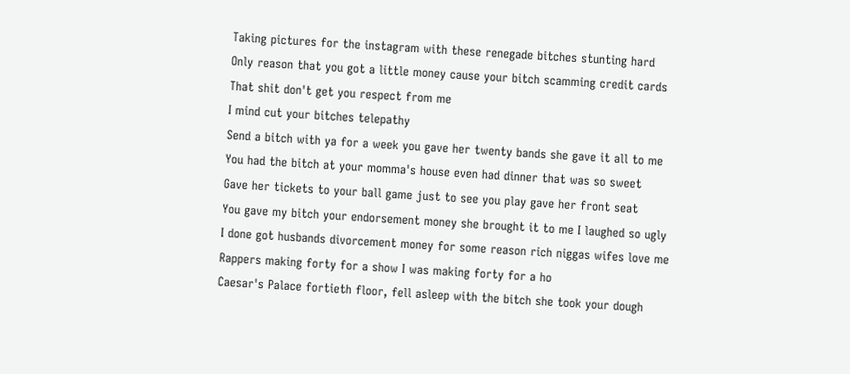Taking pictures for the instagram with these renegade bitches stunting hard
Only reason that you got a little money cause your bitch scamming credit cards
That shit don't get you respect from me
I mind cut your bitches telepathy
Send a bitch with ya for a week you gave her twenty bands she gave it all to me
You had the bitch at your momma's house even had dinner that was so sweet
Gave her tickets to your ball game just to see you play gave her front seat
You gave my bitch your endorsement money she brought it to me I laughed so ugly
I done got husbands divorcement money for some reason rich niggas wifes love me
Rappers making forty for a show I was making forty for a ho
Caesar's Palace fortieth floor, fell asleep with the bitch she took your dough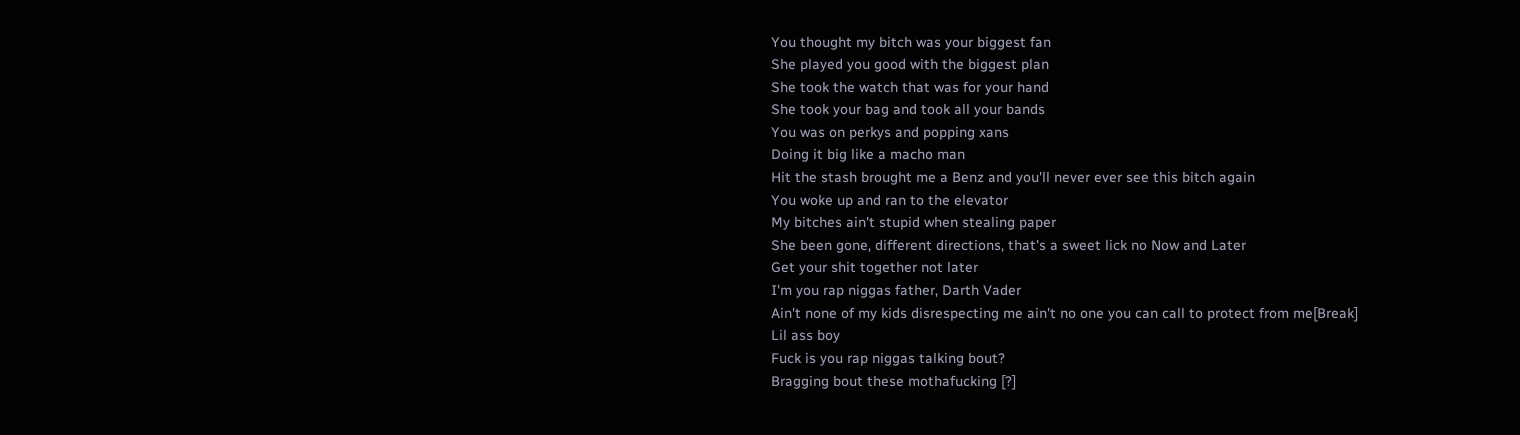You thought my bitch was your biggest fan
She played you good with the biggest plan
She took the watch that was for your hand
She took your bag and took all your bands
You was on perkys and popping xans
Doing it big like a macho man
Hit the stash brought me a Benz and you'll never ever see this bitch again
You woke up and ran to the elevator
My bitches ain't stupid when stealing paper
She been gone, different directions, that's a sweet lick no Now and Later
Get your shit together not later
I'm you rap niggas father, Darth Vader
Ain't none of my kids disrespecting me ain't no one you can call to protect from me[Break]
Lil ass boy
Fuck is you rap niggas talking bout?
Bragging bout these mothafucking [?]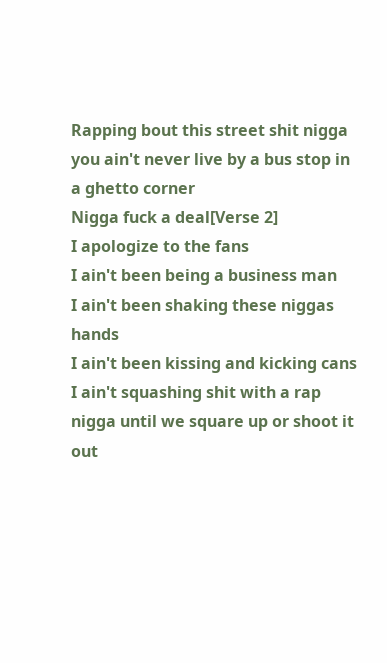Rapping bout this street shit nigga you ain't never live by a bus stop in a ghetto corner
Nigga fuck a deal[Verse 2]
I apologize to the fans
I ain't been being a business man
I ain't been shaking these niggas hands
I ain't been kissing and kicking cans
I ain't squashing shit with a rap nigga until we square up or shoot it out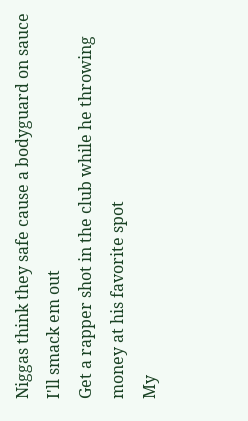Niggas think they safe cause a bodyguard on sauce I'll smack em out
Get a rapper shot in the club while he throwing money at his favorite spot
My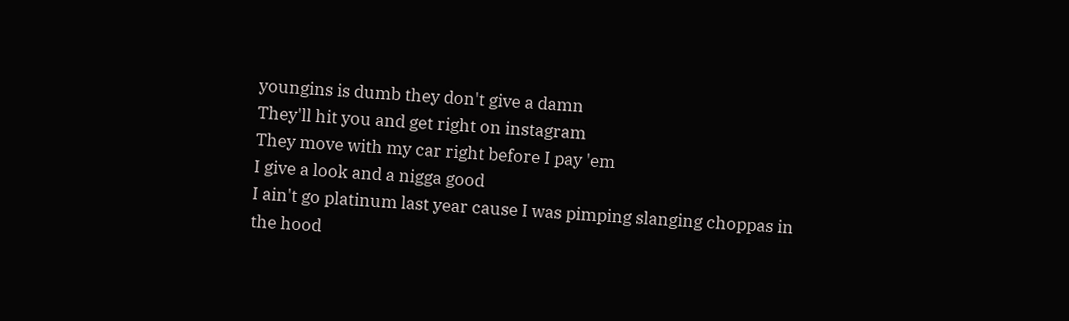youngins is dumb they don't give a damn
They'll hit you and get right on instagram
They move with my car right before I pay 'em
I give a look and a nigga good
I ain't go platinum last year cause I was pimping slanging choppas in the hood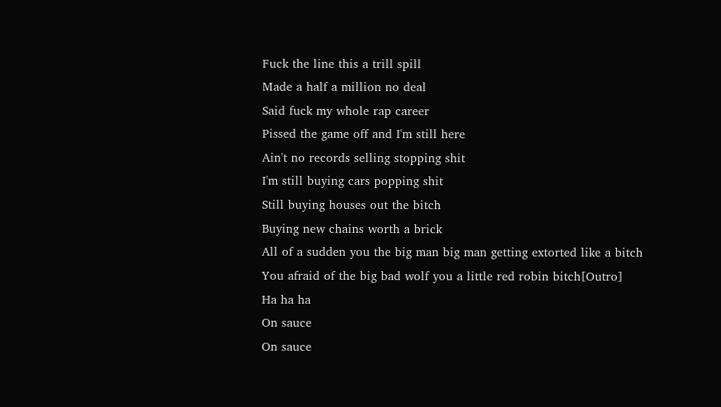Fuck the line this a trill spill
Made a half a million no deal
Said fuck my whole rap career
Pissed the game off and I'm still here
Ain't no records selling stopping shit
I'm still buying cars popping shit
Still buying houses out the bitch
Buying new chains worth a brick
All of a sudden you the big man big man getting extorted like a bitch
You afraid of the big bad wolf you a little red robin bitch[Outro]
Ha ha ha
On sauce
On sauce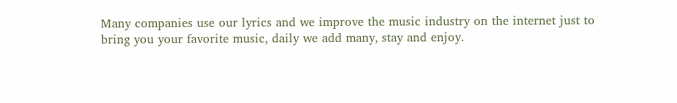Many companies use our lyrics and we improve the music industry on the internet just to bring you your favorite music, daily we add many, stay and enjoy.